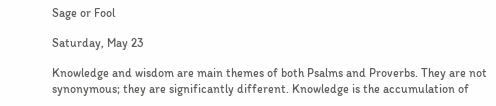Sage or Fool

Saturday, May 23

Knowledge and wisdom are main themes of both Psalms and Proverbs. They are not synonymous; they are significantly different. Knowledge is the accumulation of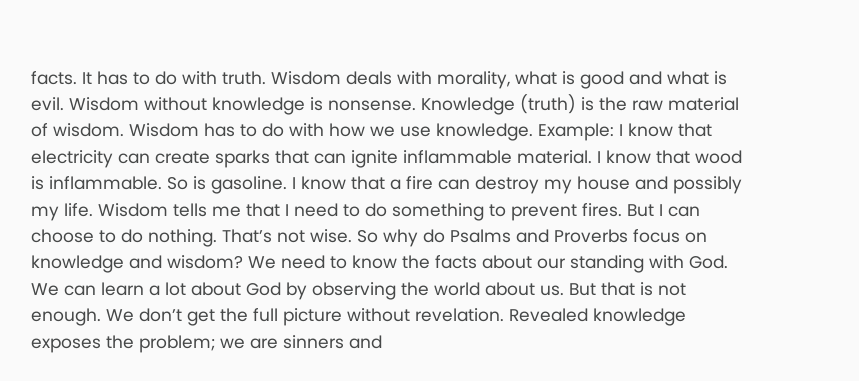facts. It has to do with truth. Wisdom deals with morality, what is good and what is evil. Wisdom without knowledge is nonsense. Knowledge (truth) is the raw material of wisdom. Wisdom has to do with how we use knowledge. Example: I know that electricity can create sparks that can ignite inflammable material. I know that wood is inflammable. So is gasoline. I know that a fire can destroy my house and possibly my life. Wisdom tells me that I need to do something to prevent fires. But I can choose to do nothing. That’s not wise. So why do Psalms and Proverbs focus on knowledge and wisdom? We need to know the facts about our standing with God. We can learn a lot about God by observing the world about us. But that is not enough. We don’t get the full picture without revelation. Revealed knowledge exposes the problem; we are sinners and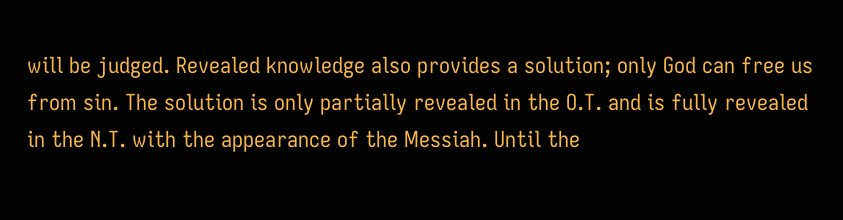will be judged. Revealed knowledge also provides a solution; only God can free us from sin. The solution is only partially revealed in the O.T. and is fully revealed in the N.T. with the appearance of the Messiah. Until the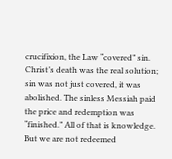crucifixion, the Law “covered” sin. Christ’s death was the real solution; sin was not just covered, it was abolished. The sinless Messiah paid the price and redemption was “finished.” All of that is knowledge. But we are not redeemed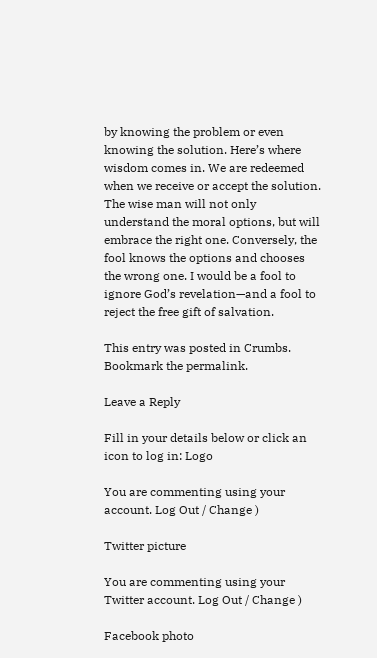by knowing the problem or even knowing the solution. Here’s where wisdom comes in. We are redeemed when we receive or accept the solution. The wise man will not only understand the moral options, but will embrace the right one. Conversely, the fool knows the options and chooses the wrong one. I would be a fool to ignore God’s revelation—and a fool to reject the free gift of salvation.

This entry was posted in Crumbs. Bookmark the permalink.

Leave a Reply

Fill in your details below or click an icon to log in: Logo

You are commenting using your account. Log Out / Change )

Twitter picture

You are commenting using your Twitter account. Log Out / Change )

Facebook photo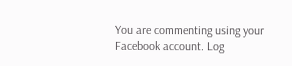You are commenting using your Facebook account. Log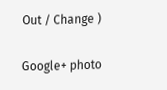Out / Change )

Google+ photo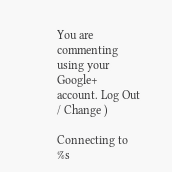You are commenting using your Google+ account. Log Out / Change )

Connecting to %s